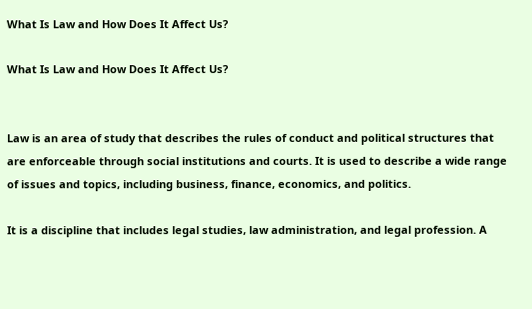What Is Law and How Does It Affect Us?

What Is Law and How Does It Affect Us?


Law is an area of study that describes the rules of conduct and political structures that are enforceable through social institutions and courts. It is used to describe a wide range of issues and topics, including business, finance, economics, and politics.

It is a discipline that includes legal studies, law administration, and legal profession. A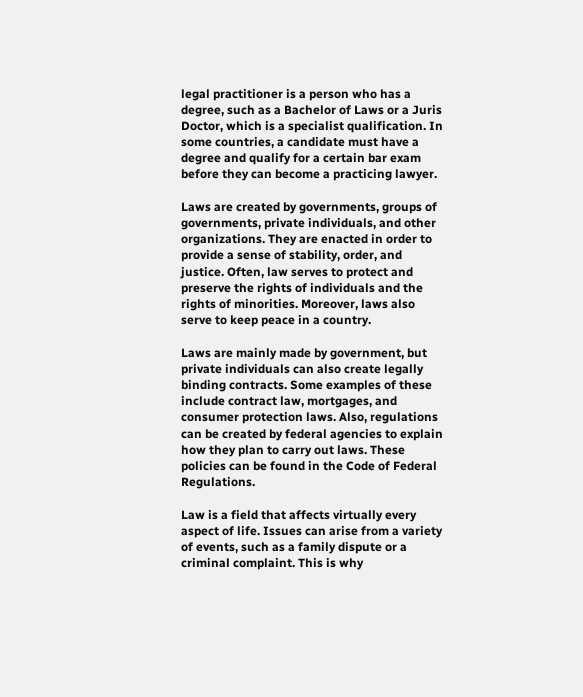legal practitioner is a person who has a degree, such as a Bachelor of Laws or a Juris Doctor, which is a specialist qualification. In some countries, a candidate must have a degree and qualify for a certain bar exam before they can become a practicing lawyer.

Laws are created by governments, groups of governments, private individuals, and other organizations. They are enacted in order to provide a sense of stability, order, and justice. Often, law serves to protect and preserve the rights of individuals and the rights of minorities. Moreover, laws also serve to keep peace in a country.

Laws are mainly made by government, but private individuals can also create legally binding contracts. Some examples of these include contract law, mortgages, and consumer protection laws. Also, regulations can be created by federal agencies to explain how they plan to carry out laws. These policies can be found in the Code of Federal Regulations.

Law is a field that affects virtually every aspect of life. Issues can arise from a variety of events, such as a family dispute or a criminal complaint. This is why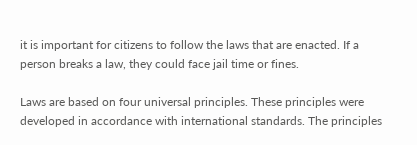it is important for citizens to follow the laws that are enacted. If a person breaks a law, they could face jail time or fines.

Laws are based on four universal principles. These principles were developed in accordance with international standards. The principles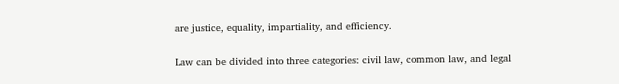are justice, equality, impartiality, and efficiency.

Law can be divided into three categories: civil law, common law, and legal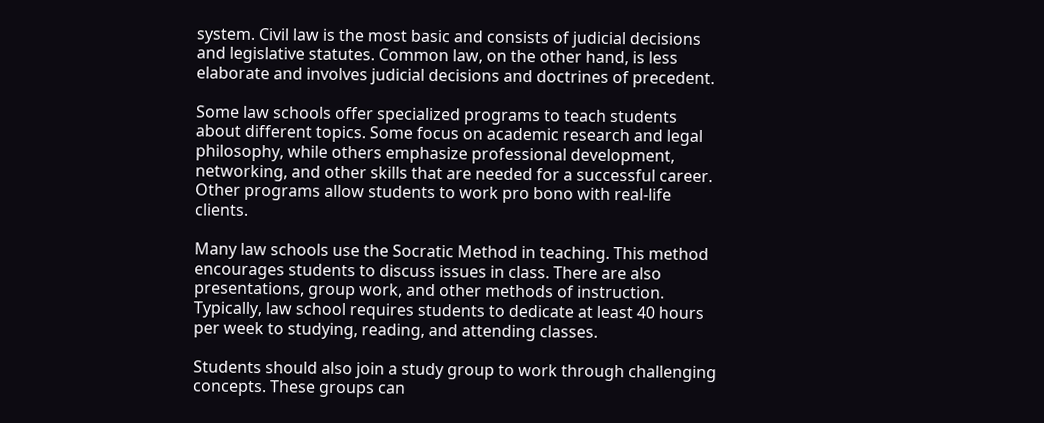system. Civil law is the most basic and consists of judicial decisions and legislative statutes. Common law, on the other hand, is less elaborate and involves judicial decisions and doctrines of precedent.

Some law schools offer specialized programs to teach students about different topics. Some focus on academic research and legal philosophy, while others emphasize professional development, networking, and other skills that are needed for a successful career. Other programs allow students to work pro bono with real-life clients.

Many law schools use the Socratic Method in teaching. This method encourages students to discuss issues in class. There are also presentations, group work, and other methods of instruction. Typically, law school requires students to dedicate at least 40 hours per week to studying, reading, and attending classes.

Students should also join a study group to work through challenging concepts. These groups can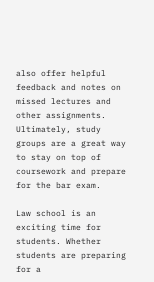also offer helpful feedback and notes on missed lectures and other assignments. Ultimately, study groups are a great way to stay on top of coursework and prepare for the bar exam.

Law school is an exciting time for students. Whether students are preparing for a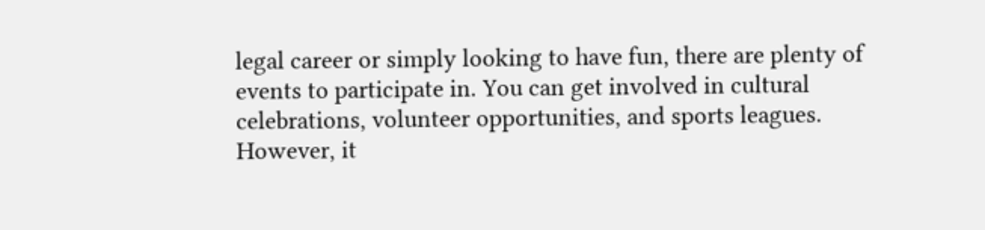legal career or simply looking to have fun, there are plenty of events to participate in. You can get involved in cultural celebrations, volunteer opportunities, and sports leagues. However, it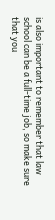is also important to remember that law school can be a full-time job, so make sure that you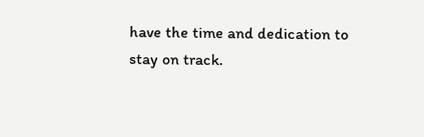have the time and dedication to stay on track.